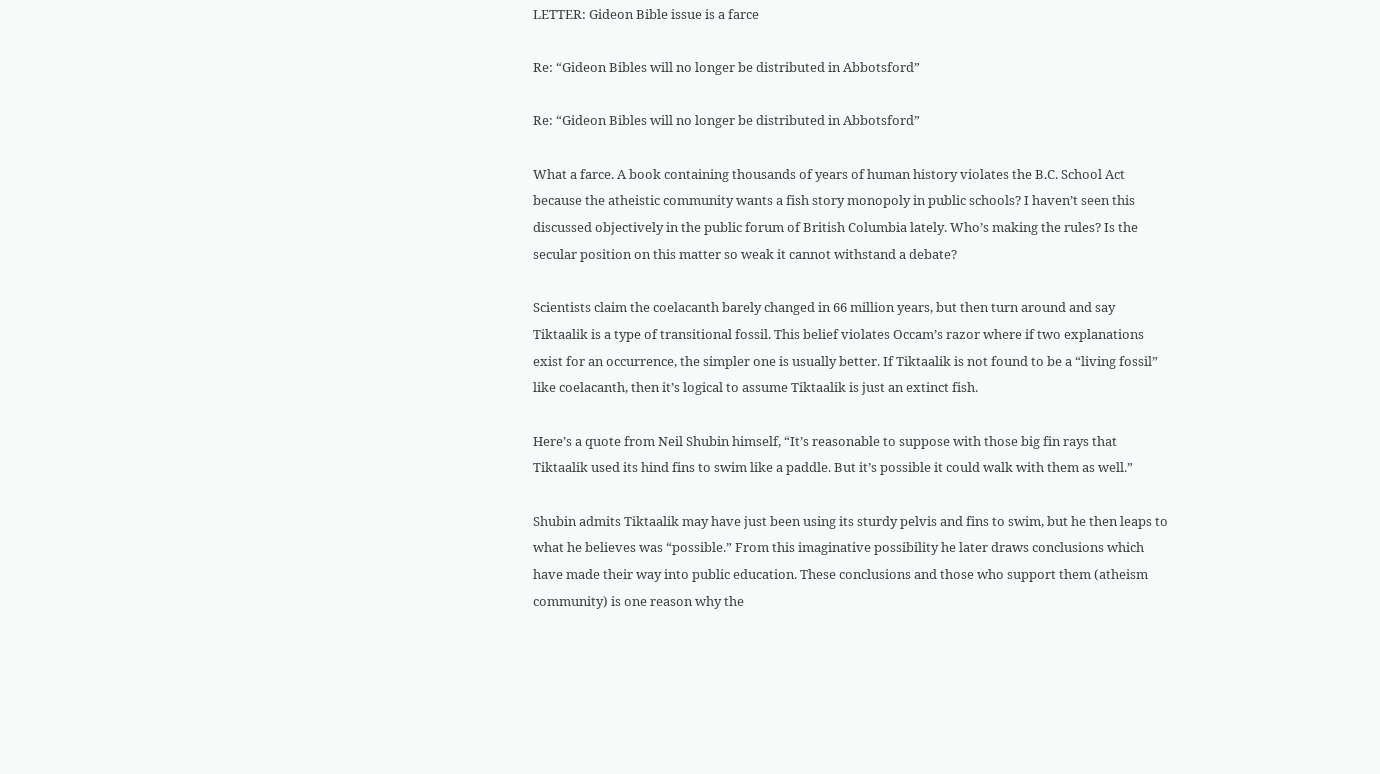LETTER: Gideon Bible issue is a farce

Re: “Gideon Bibles will no longer be distributed in Abbotsford”

Re: “Gideon Bibles will no longer be distributed in Abbotsford”

What a farce. A book containing thousands of years of human history violates the B.C. School Act because the atheistic community wants a fish story monopoly in public schools? I haven’t seen this discussed objectively in the public forum of British Columbia lately. Who’s making the rules? Is the secular position on this matter so weak it cannot withstand a debate?

Scientists claim the coelacanth barely changed in 66 million years, but then turn around and say Tiktaalik is a type of transitional fossil. This belief violates Occam’s razor where if two explanations exist for an occurrence, the simpler one is usually better. If Tiktaalik is not found to be a “living fossil” like coelacanth, then it’s logical to assume Tiktaalik is just an extinct fish.

Here’s a quote from Neil Shubin himself, “It’s reasonable to suppose with those big fin rays that Tiktaalik used its hind fins to swim like a paddle. But it’s possible it could walk with them as well.”

Shubin admits Tiktaalik may have just been using its sturdy pelvis and fins to swim, but he then leaps to what he believes was “possible.” From this imaginative possibility he later draws conclusions which have made their way into public education. These conclusions and those who support them (atheism community) is one reason why the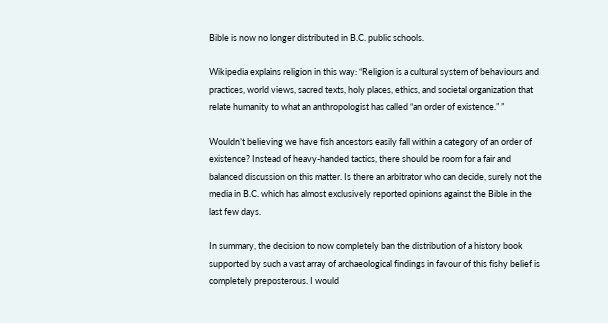Bible is now no longer distributed in B.C. public schools.

Wikipedia explains religion in this way: “Religion is a cultural system of behaviours and practices, world views, sacred texts, holy places, ethics, and societal organization that relate humanity to what an anthropologist has called “an order of existence.” ”

Wouldn’t believing we have fish ancestors easily fall within a category of an order of existence? Instead of heavy-handed tactics, there should be room for a fair and balanced discussion on this matter. Is there an arbitrator who can decide, surely not the media in B.C. which has almost exclusively reported opinions against the Bible in the last few days.

In summary, the decision to now completely ban the distribution of a history book supported by such a vast array of archaeological findings in favour of this fishy belief is completely preposterous. I would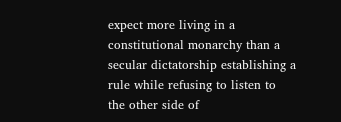expect more living in a constitutional monarchy than a secular dictatorship establishing a rule while refusing to listen to the other side of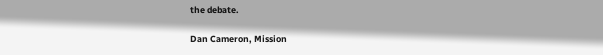the debate.

Dan Cameron, Mission